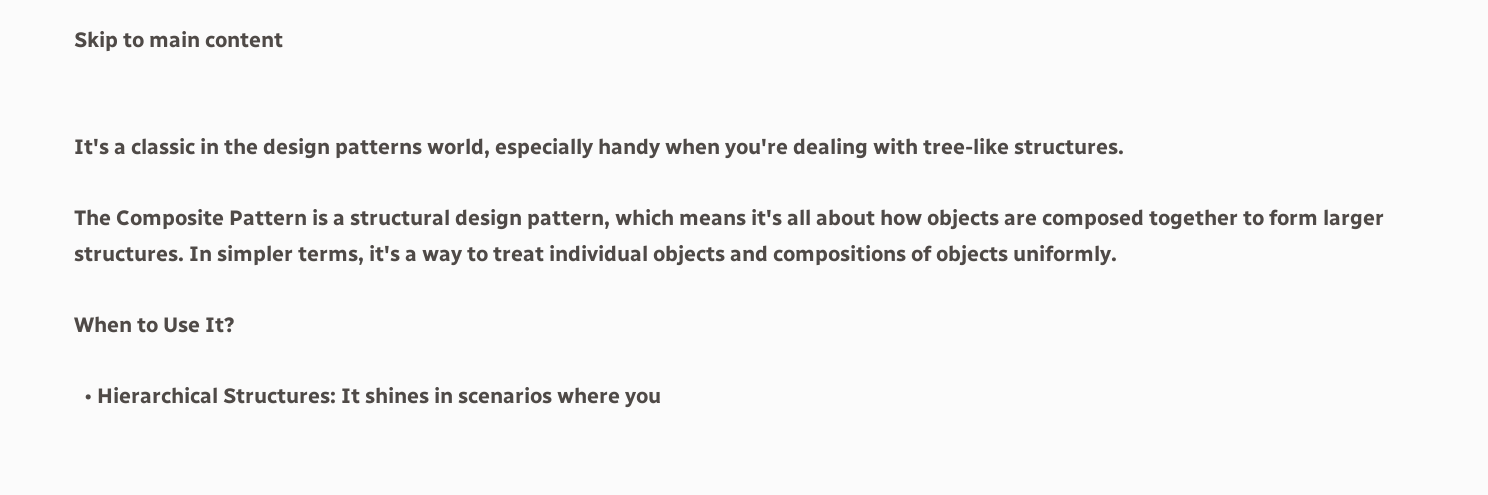Skip to main content


It's a classic in the design patterns world, especially handy when you're dealing with tree-like structures.

The Composite Pattern is a structural design pattern, which means it's all about how objects are composed together to form larger structures. In simpler terms, it's a way to treat individual objects and compositions of objects uniformly.

When to Use It?

  • Hierarchical Structures: It shines in scenarios where you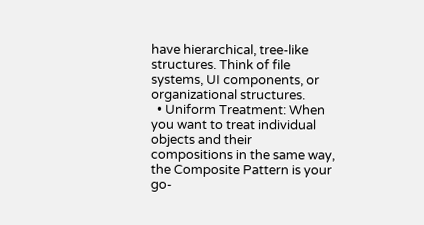have hierarchical, tree-like structures. Think of file systems, UI components, or organizational structures.
  • Uniform Treatment: When you want to treat individual objects and their compositions in the same way, the Composite Pattern is your go-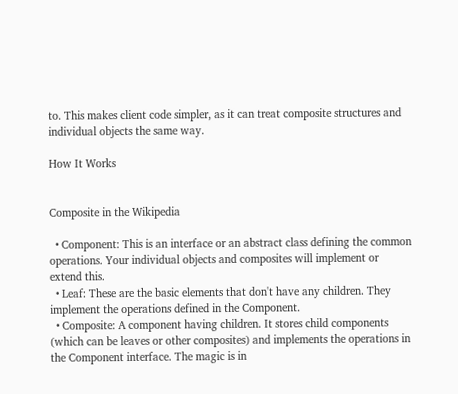to. This makes client code simpler, as it can treat composite structures and individual objects the same way.

How It Works


Composite in the Wikipedia

  • Component: This is an interface or an abstract class defining the common operations. Your individual objects and composites will implement or extend this.
  • Leaf: These are the basic elements that don't have any children. They implement the operations defined in the Component.
  • Composite: A component having children. It stores child components (which can be leaves or other composites) and implements the operations in the Component interface. The magic is in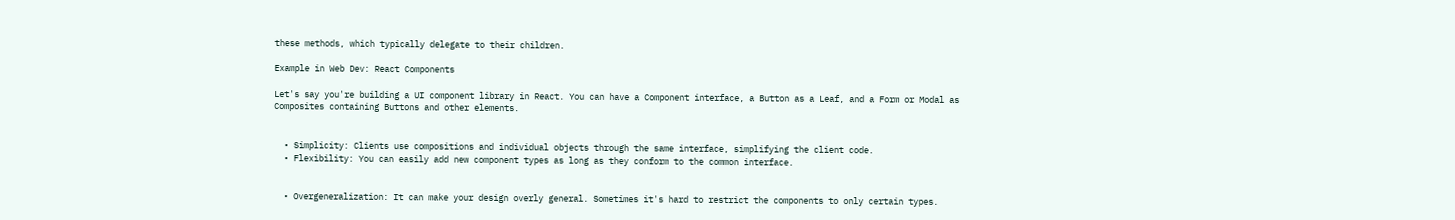these methods, which typically delegate to their children.

Example in Web Dev: React Components

Let's say you're building a UI component library in React. You can have a Component interface, a Button as a Leaf, and a Form or Modal as Composites containing Buttons and other elements.


  • Simplicity: Clients use compositions and individual objects through the same interface, simplifying the client code.
  • Flexibility: You can easily add new component types as long as they conform to the common interface.


  • Overgeneralization: It can make your design overly general. Sometimes it's hard to restrict the components to only certain types.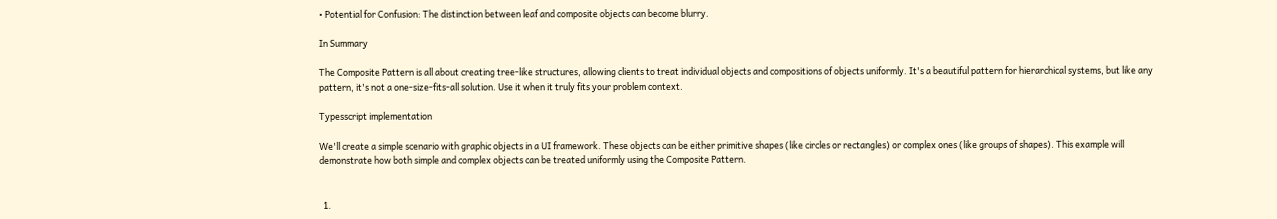• Potential for Confusion: The distinction between leaf and composite objects can become blurry.

In Summary

The Composite Pattern is all about creating tree-like structures, allowing clients to treat individual objects and compositions of objects uniformly. It's a beautiful pattern for hierarchical systems, but like any pattern, it's not a one-size-fits-all solution. Use it when it truly fits your problem context.

Typesscript implementation

We'll create a simple scenario with graphic objects in a UI framework. These objects can be either primitive shapes (like circles or rectangles) or complex ones (like groups of shapes). This example will demonstrate how both simple and complex objects can be treated uniformly using the Composite Pattern.


  1.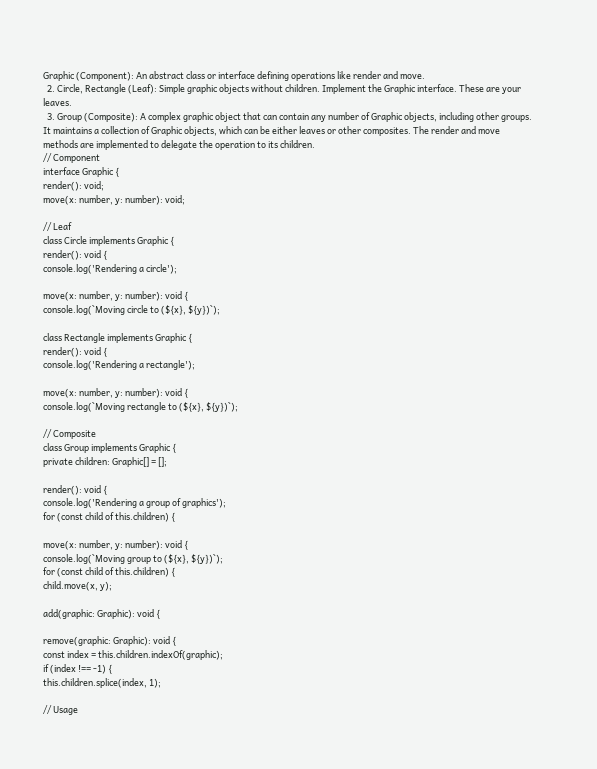Graphic (Component): An abstract class or interface defining operations like render and move.
  2. Circle, Rectangle (Leaf): Simple graphic objects without children. Implement the Graphic interface. These are your leaves.
  3. Group (Composite): A complex graphic object that can contain any number of Graphic objects, including other groups. It maintains a collection of Graphic objects, which can be either leaves or other composites. The render and move methods are implemented to delegate the operation to its children.
// Component
interface Graphic {
render(): void;
move(x: number, y: number): void;

// Leaf
class Circle implements Graphic {
render(): void {
console.log('Rendering a circle');

move(x: number, y: number): void {
console.log(`Moving circle to (${x}, ${y})`);

class Rectangle implements Graphic {
render(): void {
console.log('Rendering a rectangle');

move(x: number, y: number): void {
console.log(`Moving rectangle to (${x}, ${y})`);

// Composite
class Group implements Graphic {
private children: Graphic[] = [];

render(): void {
console.log('Rendering a group of graphics');
for (const child of this.children) {

move(x: number, y: number): void {
console.log(`Moving group to (${x}, ${y})`);
for (const child of this.children) {
child.move(x, y);

add(graphic: Graphic): void {

remove(graphic: Graphic): void {
const index = this.children.indexOf(graphic);
if (index !== -1) {
this.children.splice(index, 1);

// Usage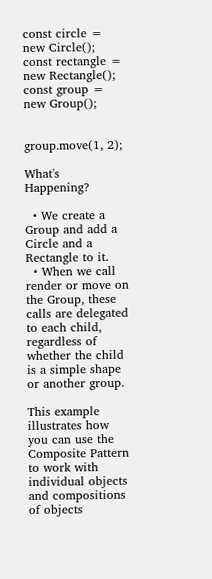const circle = new Circle();
const rectangle = new Rectangle();
const group = new Group();


group.move(1, 2);

What's Happening?

  • We create a Group and add a Circle and a Rectangle to it.
  • When we call render or move on the Group, these calls are delegated to each child, regardless of whether the child is a simple shape or another group.

This example illustrates how you can use the Composite Pattern to work with individual objects and compositions of objects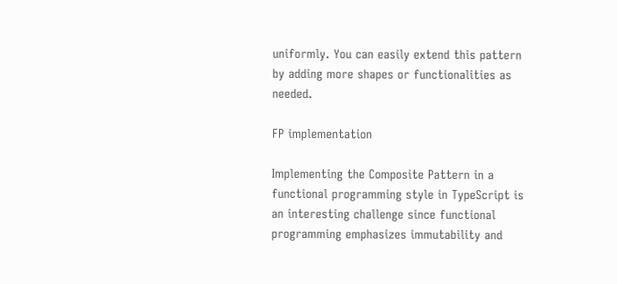uniformly. You can easily extend this pattern by adding more shapes or functionalities as needed.

FP implementation

Implementing the Composite Pattern in a functional programming style in TypeScript is an interesting challenge since functional programming emphasizes immutability and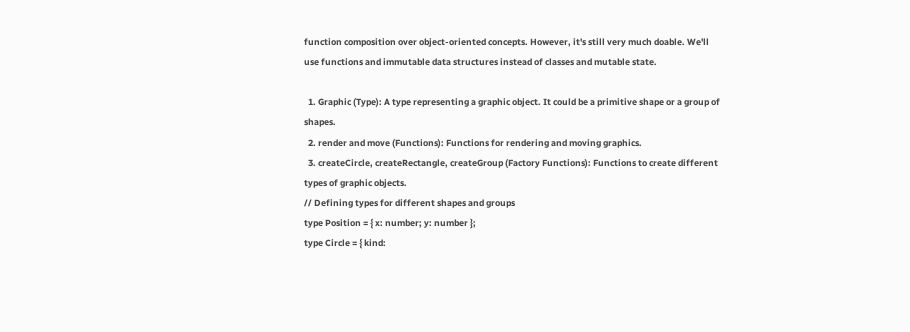function composition over object-oriented concepts. However, it's still very much doable. We'll use functions and immutable data structures instead of classes and mutable state.

  1. Graphic (Type): A type representing a graphic object. It could be a primitive shape or a group of shapes.
  2. render and move (Functions): Functions for rendering and moving graphics.
  3. createCircle, createRectangle, createGroup (Factory Functions): Functions to create different types of graphic objects.
// Defining types for different shapes and groups
type Position = { x: number; y: number };
type Circle = { kind: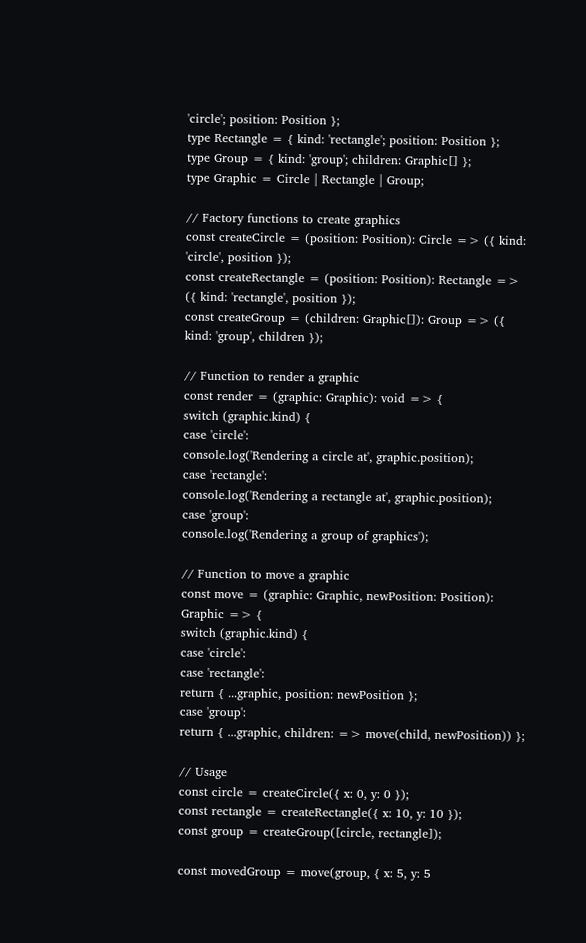'circle'; position: Position };
type Rectangle = { kind: 'rectangle'; position: Position };
type Group = { kind: 'group'; children: Graphic[] };
type Graphic = Circle | Rectangle | Group;

// Factory functions to create graphics
const createCircle = (position: Position): Circle => ({ kind: 'circle', position });
const createRectangle = (position: Position): Rectangle => ({ kind: 'rectangle', position });
const createGroup = (children: Graphic[]): Group => ({ kind: 'group', children });

// Function to render a graphic
const render = (graphic: Graphic): void => {
switch (graphic.kind) {
case 'circle':
console.log('Rendering a circle at', graphic.position);
case 'rectangle':
console.log('Rendering a rectangle at', graphic.position);
case 'group':
console.log('Rendering a group of graphics');

// Function to move a graphic
const move = (graphic: Graphic, newPosition: Position): Graphic => {
switch (graphic.kind) {
case 'circle':
case 'rectangle':
return { ...graphic, position: newPosition };
case 'group':
return { ...graphic, children: => move(child, newPosition)) };

// Usage
const circle = createCircle({ x: 0, y: 0 });
const rectangle = createRectangle({ x: 10, y: 10 });
const group = createGroup([circle, rectangle]);

const movedGroup = move(group, { x: 5, y: 5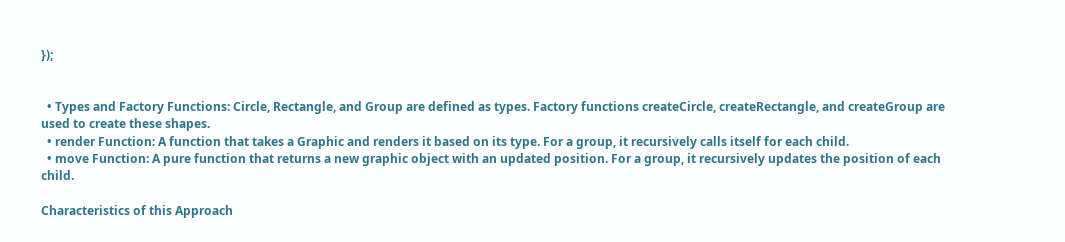});


  • Types and Factory Functions: Circle, Rectangle, and Group are defined as types. Factory functions createCircle, createRectangle, and createGroup are used to create these shapes.
  • render Function: A function that takes a Graphic and renders it based on its type. For a group, it recursively calls itself for each child.
  • move Function: A pure function that returns a new graphic object with an updated position. For a group, it recursively updates the position of each child.

Characteristics of this Approach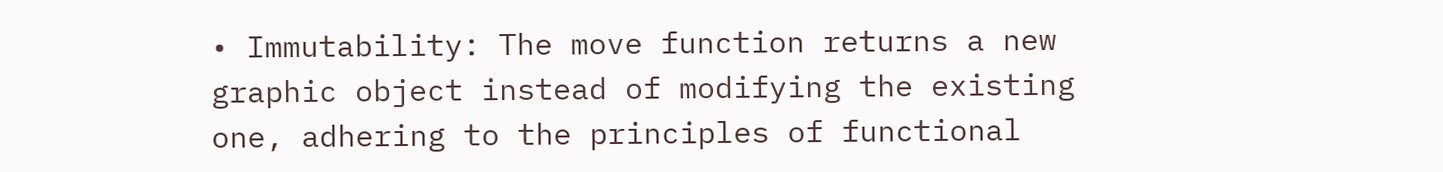• Immutability: The move function returns a new graphic object instead of modifying the existing one, adhering to the principles of functional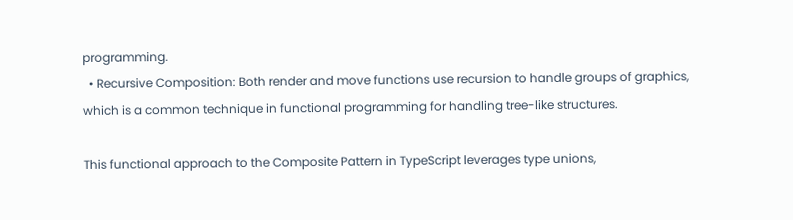programming.
  • Recursive Composition: Both render and move functions use recursion to handle groups of graphics, which is a common technique in functional programming for handling tree-like structures.

This functional approach to the Composite Pattern in TypeScript leverages type unions,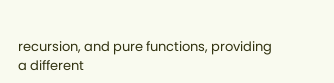recursion, and pure functions, providing a different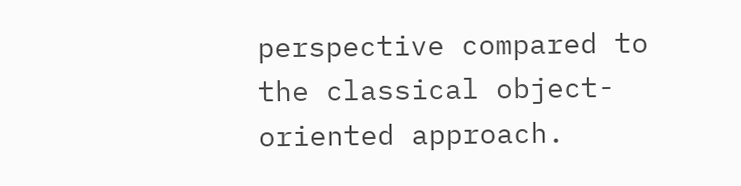perspective compared to the classical object-oriented approach.